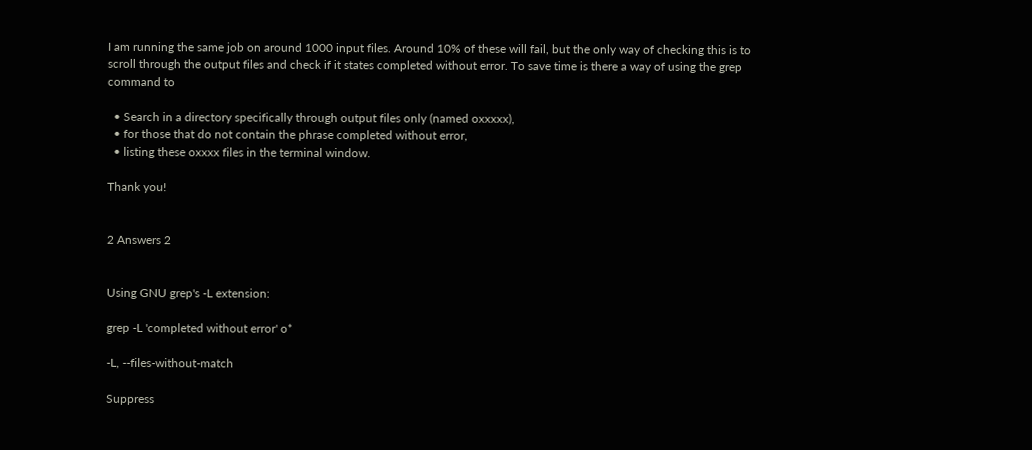I am running the same job on around 1000 input files. Around 10% of these will fail, but the only way of checking this is to scroll through the output files and check if it states completed without error. To save time is there a way of using the grep command to

  • Search in a directory specifically through output files only (named oxxxxx),
  • for those that do not contain the phrase completed without error,
  • listing these oxxxx files in the terminal window.

Thank you!


2 Answers 2


Using GNU grep's -L extension:

grep -L 'completed without error' o*

-L, --files-without-match

Suppress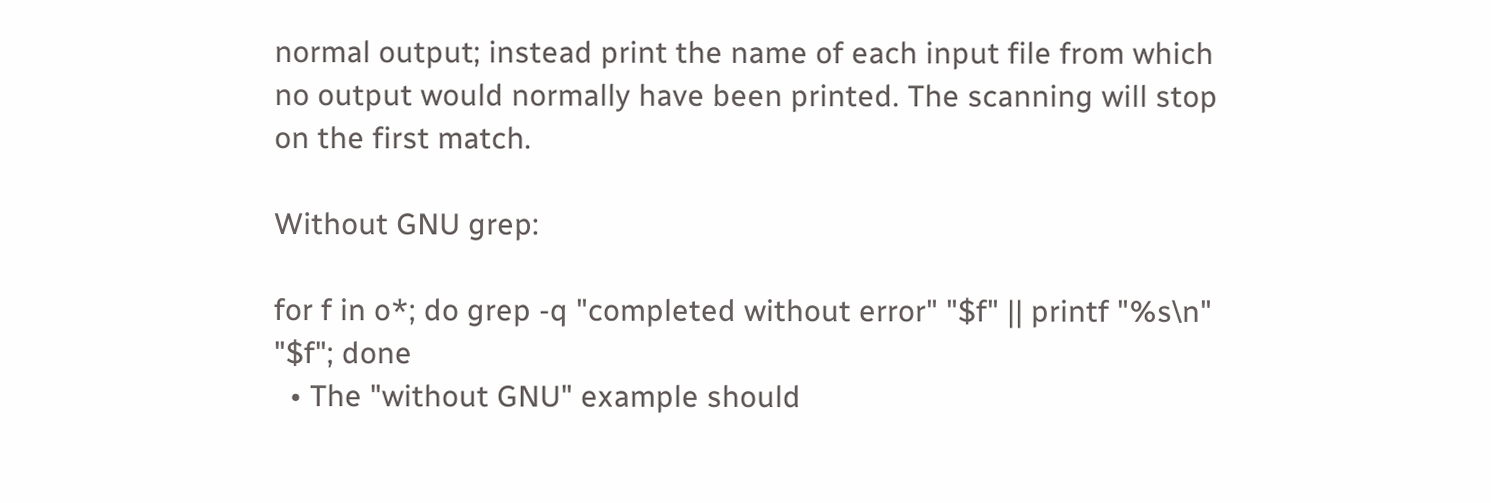normal output; instead print the name of each input file from which no output would normally have been printed. The scanning will stop on the first match.

Without GNU grep:

for f in o*; do grep -q "completed without error" "$f" || printf "%s\n" "$f"; done
  • The "without GNU" example should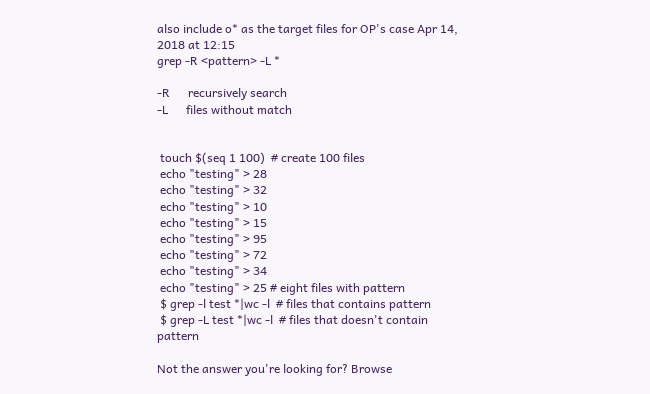also include o* as the target files for OP's case Apr 14, 2018 at 12:15
grep -R <pattern> -L *

-R      recursively search
-L      files without match


 touch $(seq 1 100)  # create 100 files
 echo "testing" > 28
 echo "testing" > 32
 echo "testing" > 10
 echo "testing" > 15
 echo "testing" > 95
 echo "testing" > 72
 echo "testing" > 34
 echo "testing" > 25 # eight files with pattern
 $ grep -l test *|wc -l  # files that contains pattern
 $ grep -L test *|wc -l  # files that doesn't contain pattern

Not the answer you're looking for? Browse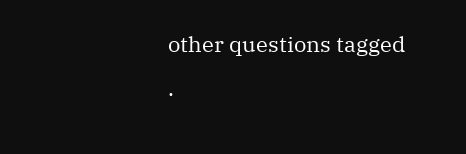other questions tagged .